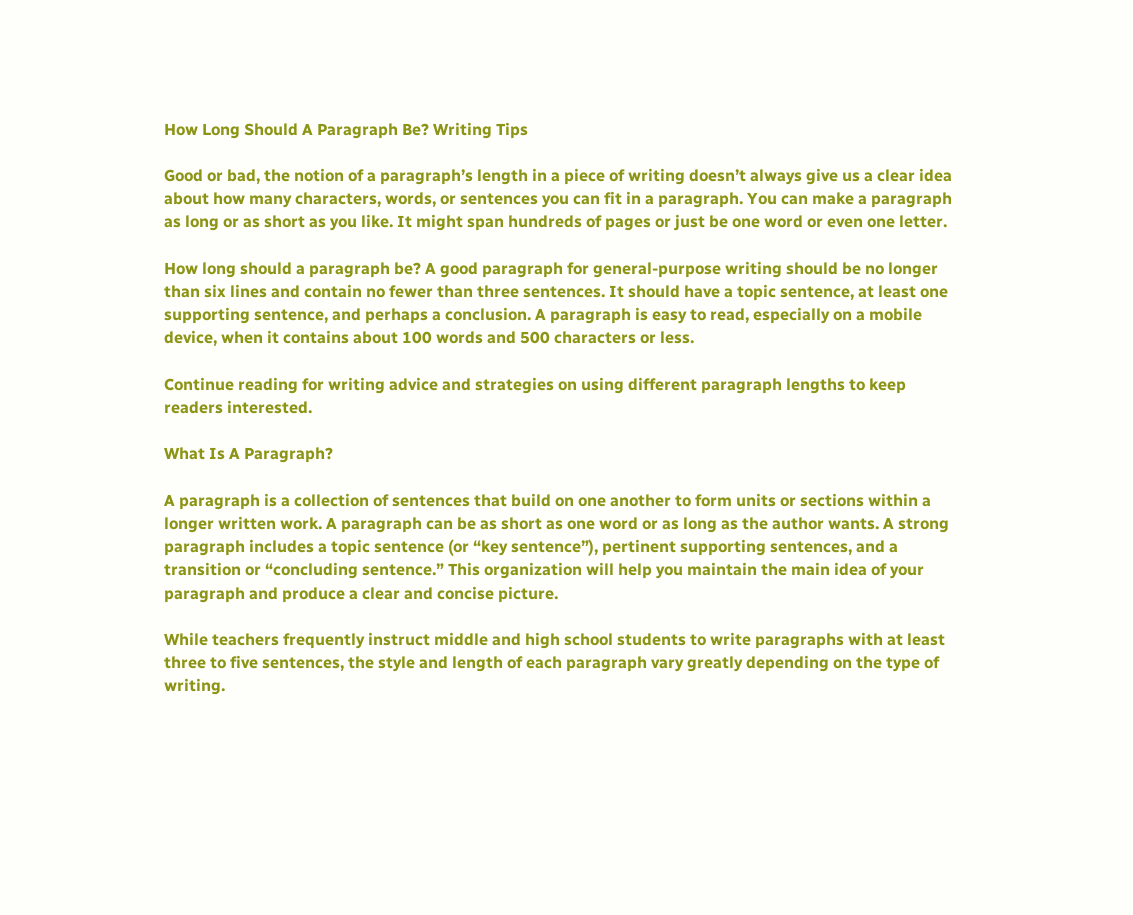How Long Should A Paragraph Be? Writing Tips

Good or bad, the notion of a paragraph’s length in a piece of writing doesn’t always give us a clear idea about how many characters, words, or sentences you can fit in a paragraph. You can make a paragraph as long or as short as you like. It might span hundreds of pages or just be one word or even one letter.

How long should a paragraph be? A good paragraph for general-purpose writing should be no longer than six lines and contain no fewer than three sentences. It should have a topic sentence, at least one supporting sentence, and perhaps a conclusion. A paragraph is easy to read, especially on a mobile device, when it contains about 100 words and 500 characters or less.

Continue reading for writing advice and strategies on using different paragraph lengths to keep readers interested.

What Is A Paragraph?

A paragraph is a collection of sentences that build on one another to form units or sections within a longer written work. A paragraph can be as short as one word or as long as the author wants. A strong paragraph includes a topic sentence (or “key sentence”), pertinent supporting sentences, and a transition or “concluding sentence.” This organization will help you maintain the main idea of your paragraph and produce a clear and concise picture.

While teachers frequently instruct middle and high school students to write paragraphs with at least three to five sentences, the style and length of each paragraph vary greatly depending on the type of writing.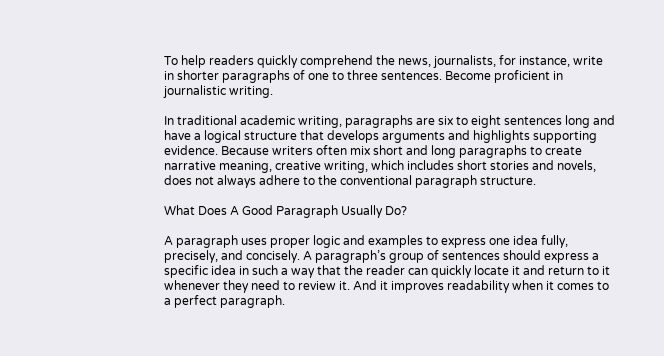To help readers quickly comprehend the news, journalists, for instance, write in shorter paragraphs of one to three sentences. Become proficient in journalistic writing.

In traditional academic writing, paragraphs are six to eight sentences long and have a logical structure that develops arguments and highlights supporting evidence. Because writers often mix short and long paragraphs to create narrative meaning, creative writing, which includes short stories and novels, does not always adhere to the conventional paragraph structure.

What Does A Good Paragraph Usually Do?

A paragraph uses proper logic and examples to express one idea fully, precisely, and concisely. A paragraph’s group of sentences should express a specific idea in such a way that the reader can quickly locate it and return to it whenever they need to review it. And it improves readability when it comes to a perfect paragraph.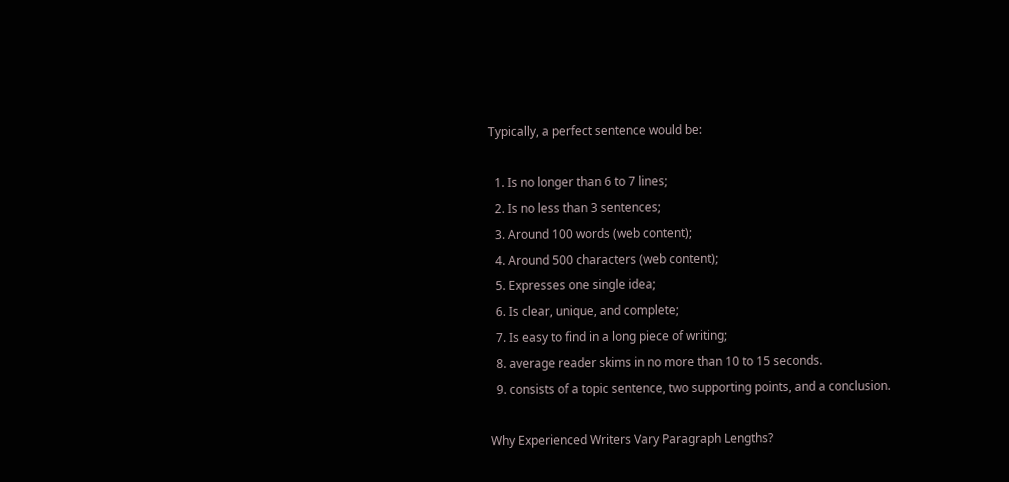Typically, a perfect sentence would be:

  1. Is no longer than 6 to 7 lines;
  2. Is no less than 3 sentences;
  3. Around 100 words (web content);
  4. Around 500 characters (web content);
  5. Expresses one single idea;
  6. Is clear, unique, and complete;
  7. Is easy to find in a long piece of writing;
  8. average reader skims in no more than 10 to 15 seconds.
  9. consists of a topic sentence, two supporting points, and a conclusion.

Why Experienced Writers Vary Paragraph Lengths?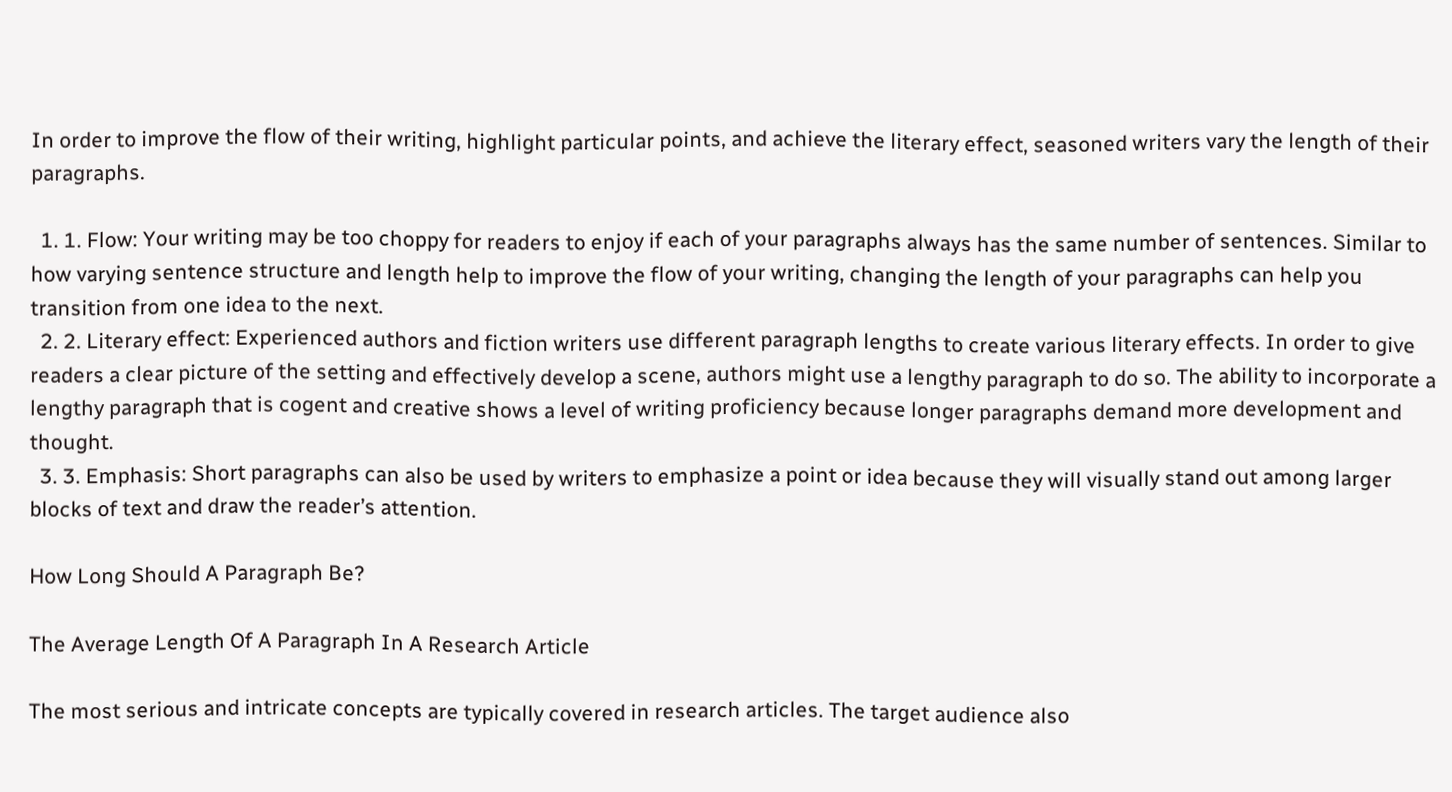In order to improve the flow of their writing, highlight particular points, and achieve the literary effect, seasoned writers vary the length of their paragraphs.

  1. 1. Flow: Your writing may be too choppy for readers to enjoy if each of your paragraphs always has the same number of sentences. Similar to how varying sentence structure and length help to improve the flow of your writing, changing the length of your paragraphs can help you transition from one idea to the next.
  2. 2. Literary effect: Experienced authors and fiction writers use different paragraph lengths to create various literary effects. In order to give readers a clear picture of the setting and effectively develop a scene, authors might use a lengthy paragraph to do so. The ability to incorporate a lengthy paragraph that is cogent and creative shows a level of writing proficiency because longer paragraphs demand more development and thought.
  3. 3. Emphasis: Short paragraphs can also be used by writers to emphasize a point or idea because they will visually stand out among larger blocks of text and draw the reader’s attention.

How Long Should A Paragraph Be?

The Average Length Of A Paragraph In A Research Article

The most serious and intricate concepts are typically covered in research articles. The target audience also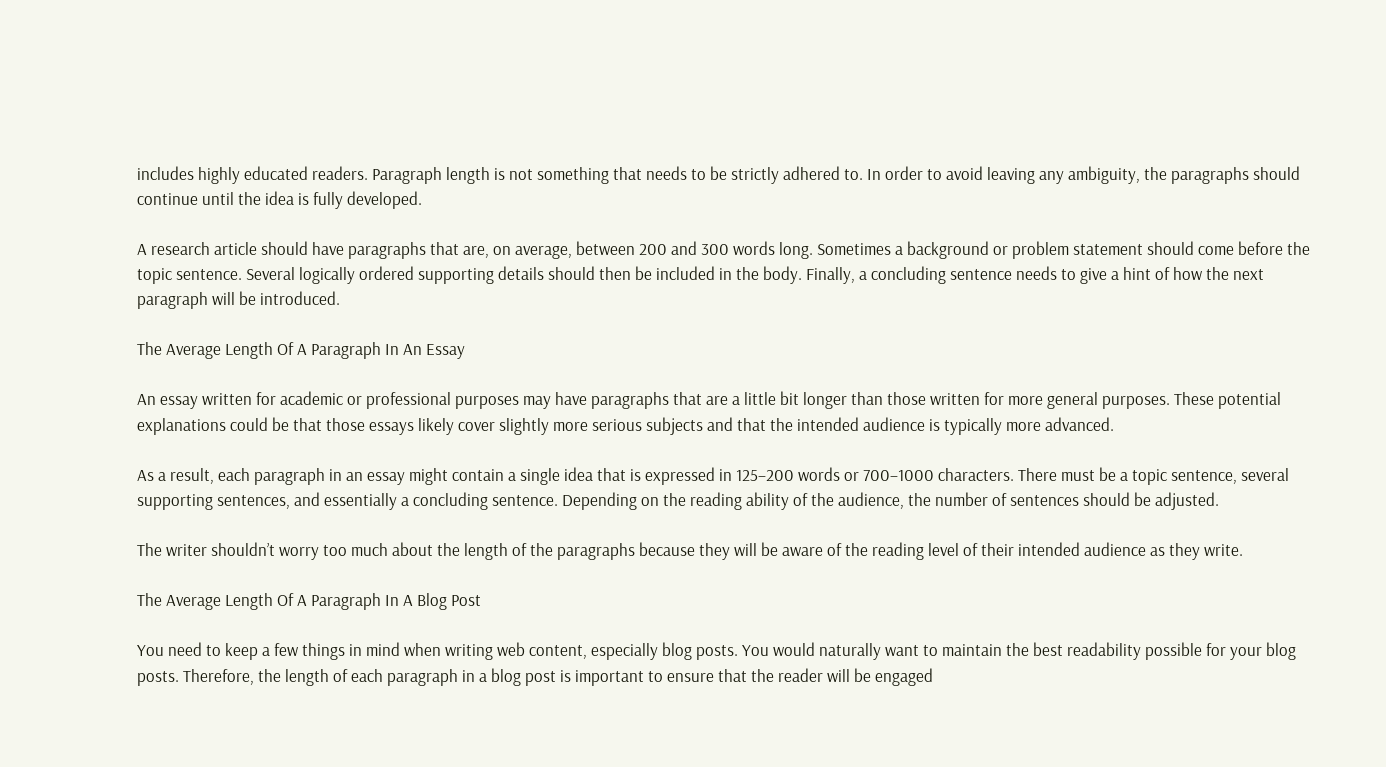includes highly educated readers. Paragraph length is not something that needs to be strictly adhered to. In order to avoid leaving any ambiguity, the paragraphs should continue until the idea is fully developed.

A research article should have paragraphs that are, on average, between 200 and 300 words long. Sometimes a background or problem statement should come before the topic sentence. Several logically ordered supporting details should then be included in the body. Finally, a concluding sentence needs to give a hint of how the next paragraph will be introduced.

The Average Length Of A Paragraph In An Essay

An essay written for academic or professional purposes may have paragraphs that are a little bit longer than those written for more general purposes. These potential explanations could be that those essays likely cover slightly more serious subjects and that the intended audience is typically more advanced.

As a result, each paragraph in an essay might contain a single idea that is expressed in 125–200 words or 700–1000 characters. There must be a topic sentence, several supporting sentences, and essentially a concluding sentence. Depending on the reading ability of the audience, the number of sentences should be adjusted.

The writer shouldn’t worry too much about the length of the paragraphs because they will be aware of the reading level of their intended audience as they write.

The Average Length Of A Paragraph In A Blog Post

You need to keep a few things in mind when writing web content, especially blog posts. You would naturally want to maintain the best readability possible for your blog posts. Therefore, the length of each paragraph in a blog post is important to ensure that the reader will be engaged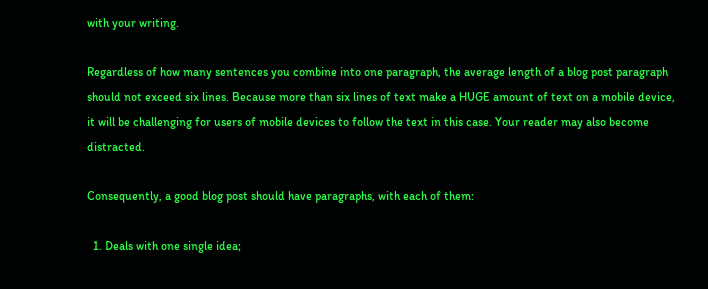with your writing.

Regardless of how many sentences you combine into one paragraph, the average length of a blog post paragraph should not exceed six lines. Because more than six lines of text make a HUGE amount of text on a mobile device, it will be challenging for users of mobile devices to follow the text in this case. Your reader may also become distracted.

Consequently, a good blog post should have paragraphs, with each of them:

  1. Deals with one single idea;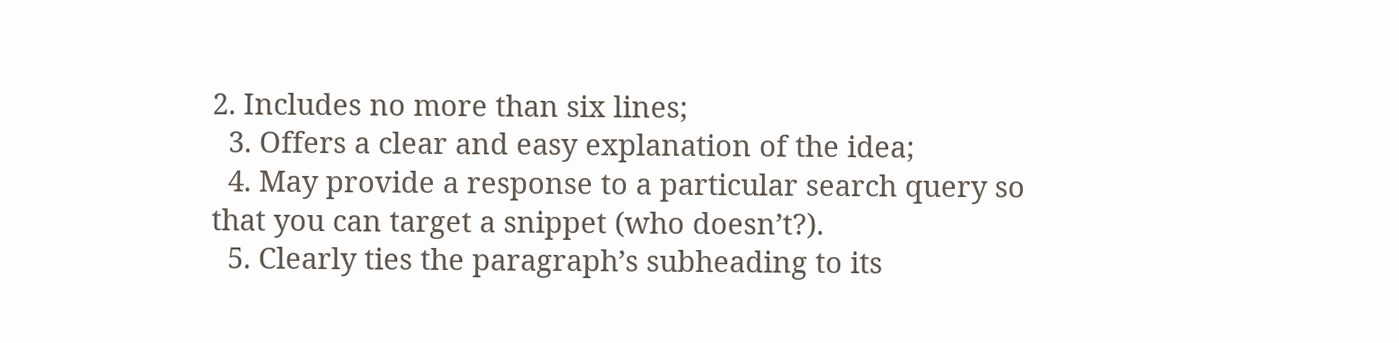2. Includes no more than six lines;
  3. Offers a clear and easy explanation of the idea;
  4. May provide a response to a particular search query so that you can target a snippet (who doesn’t?).
  5. Clearly ties the paragraph’s subheading to its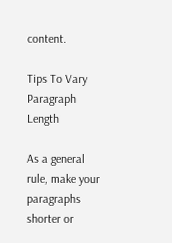content.

Tips To Vary Paragraph Length

As a general rule, make your paragraphs shorter or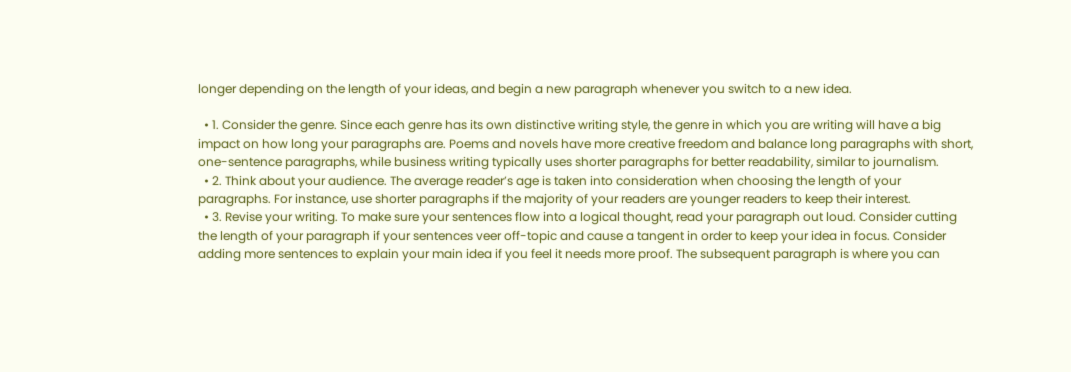longer depending on the length of your ideas, and begin a new paragraph whenever you switch to a new idea.

  • 1. Consider the genre. Since each genre has its own distinctive writing style, the genre in which you are writing will have a big impact on how long your paragraphs are. Poems and novels have more creative freedom and balance long paragraphs with short, one-sentence paragraphs, while business writing typically uses shorter paragraphs for better readability, similar to journalism.
  • 2. Think about your audience. The average reader’s age is taken into consideration when choosing the length of your paragraphs. For instance, use shorter paragraphs if the majority of your readers are younger readers to keep their interest.
  • 3. Revise your writing. To make sure your sentences flow into a logical thought, read your paragraph out loud. Consider cutting the length of your paragraph if your sentences veer off-topic and cause a tangent in order to keep your idea in focus. Consider adding more sentences to explain your main idea if you feel it needs more proof. The subsequent paragraph is where you can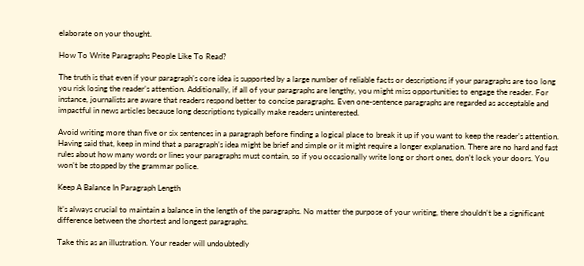elaborate on your thought.

How To Write Paragraphs People Like To Read?

The truth is that even if your paragraph’s core idea is supported by a large number of reliable facts or descriptions if your paragraphs are too long you risk losing the reader’s attention. Additionally, if all of your paragraphs are lengthy, you might miss opportunities to engage the reader. For instance, journalists are aware that readers respond better to concise paragraphs. Even one-sentence paragraphs are regarded as acceptable and impactful in news articles because long descriptions typically make readers uninterested.

Avoid writing more than five or six sentences in a paragraph before finding a logical place to break it up if you want to keep the reader’s attention. Having said that, keep in mind that a paragraph’s idea might be brief and simple or it might require a longer explanation. There are no hard and fast rules about how many words or lines your paragraphs must contain, so if you occasionally write long or short ones, don’t lock your doors. You won’t be stopped by the grammar police.

Keep A Balance In Paragraph Length

It’s always crucial to maintain a balance in the length of the paragraphs. No matter the purpose of your writing, there shouldn’t be a significant difference between the shortest and longest paragraphs.

Take this as an illustration. Your reader will undoubtedly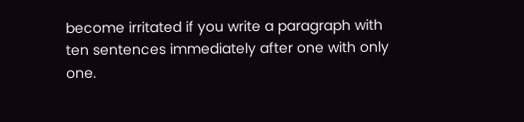become irritated if you write a paragraph with ten sentences immediately after one with only one.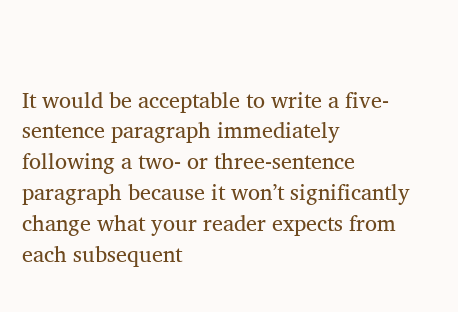It would be acceptable to write a five-sentence paragraph immediately following a two- or three-sentence paragraph because it won’t significantly change what your reader expects from each subsequent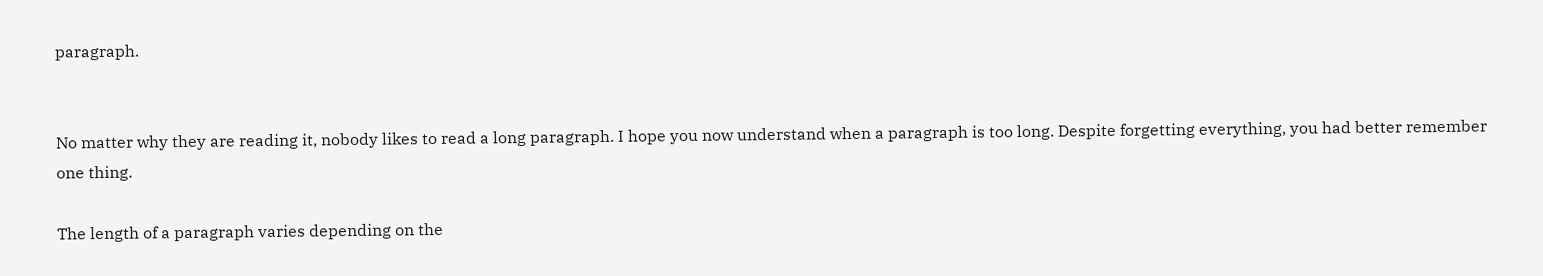paragraph.


No matter why they are reading it, nobody likes to read a long paragraph. I hope you now understand when a paragraph is too long. Despite forgetting everything, you had better remember one thing.

The length of a paragraph varies depending on the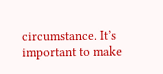circumstance. It’s important to make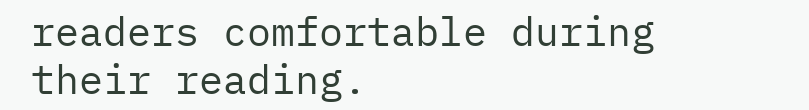readers comfortable during their reading.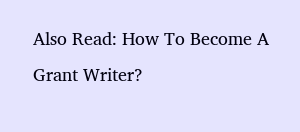Also Read: How To Become A Grant Writer?